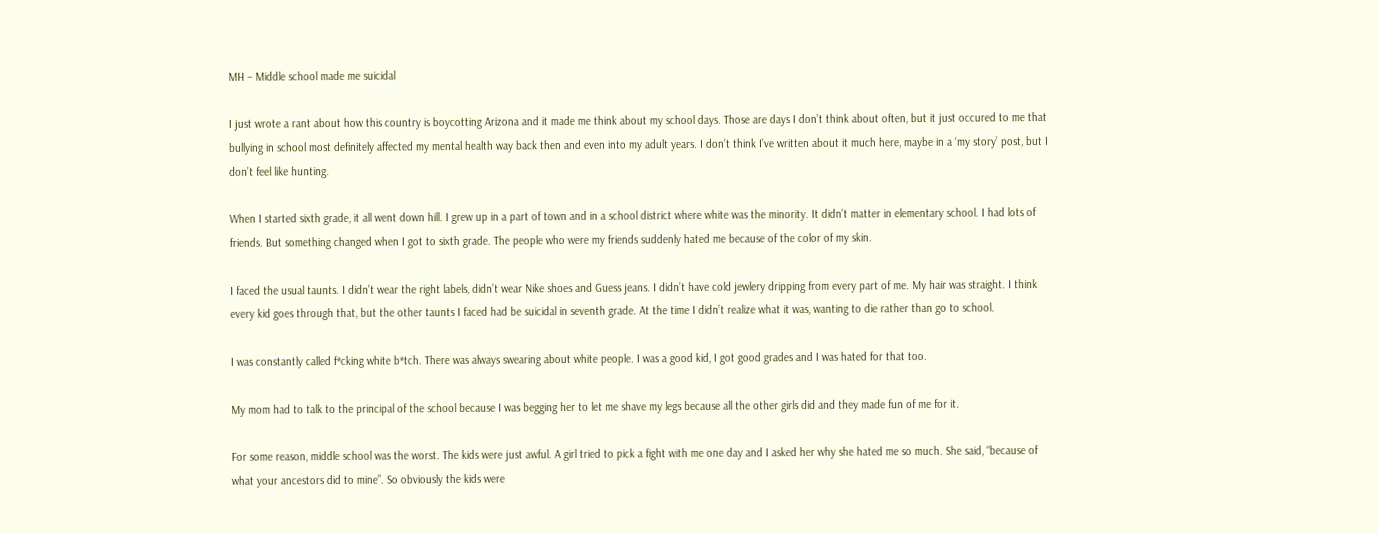MH – Middle school made me suicidal

I just wrote a rant about how this country is boycotting Arizona and it made me think about my school days. Those are days I don’t think about often, but it just occured to me that bullying in school most definitely affected my mental health way back then and even into my adult years. I don’t think I’ve written about it much here, maybe in a ‘my story’ post, but I don’t feel like hunting.

When I started sixth grade, it all went down hill. I grew up in a part of town and in a school district where white was the minority. It didn’t matter in elementary school. I had lots of friends. But something changed when I got to sixth grade. The people who were my friends suddenly hated me because of the color of my skin.

I faced the usual taunts. I didn’t wear the right labels, didn’t wear Nike shoes and Guess jeans. I didn’t have cold jewlery dripping from every part of me. My hair was straight. I think every kid goes through that, but the other taunts I faced had be suicidal in seventh grade. At the time I didn’t realize what it was, wanting to die rather than go to school.

I was constantly called f*cking white b*tch. There was always swearing about white people. I was a good kid, I got good grades and I was hated for that too.

My mom had to talk to the principal of the school because I was begging her to let me shave my legs because all the other girls did and they made fun of me for it.

For some reason, middle school was the worst. The kids were just awful. A girl tried to pick a fight with me one day and I asked her why she hated me so much. She said, “because of what your ancestors did to mine”. So obviously the kids were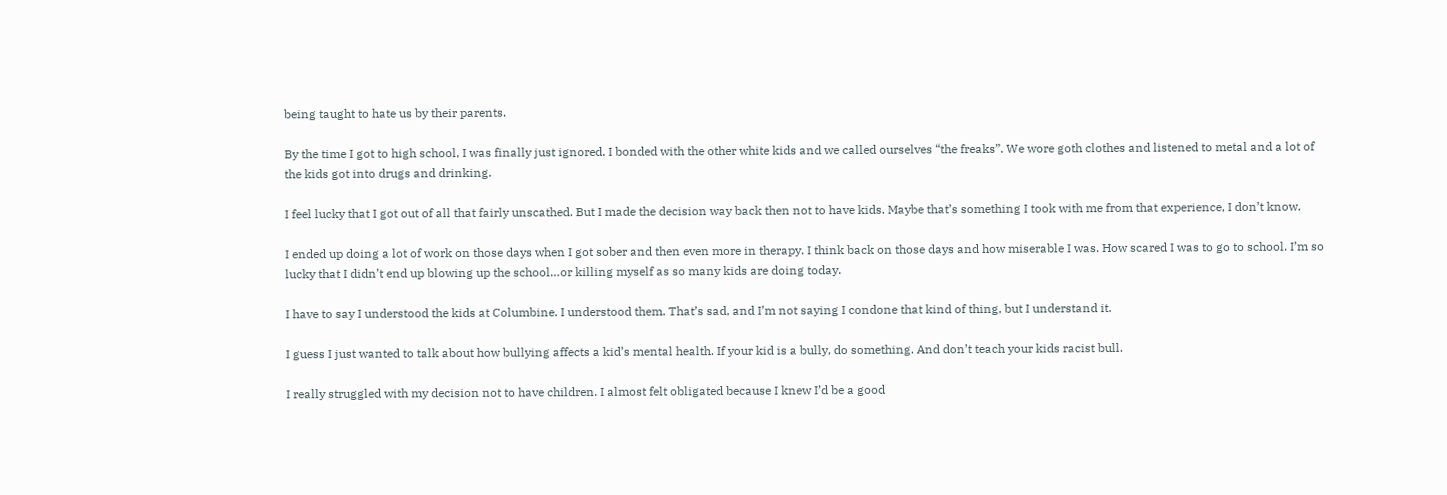being taught to hate us by their parents.

By the time I got to high school, I was finally just ignored. I bonded with the other white kids and we called ourselves “the freaks”. We wore goth clothes and listened to metal and a lot of the kids got into drugs and drinking.

I feel lucky that I got out of all that fairly unscathed. But I made the decision way back then not to have kids. Maybe that’s something I took with me from that experience, I don’t know.

I ended up doing a lot of work on those days when I got sober and then even more in therapy. I think back on those days and how miserable I was. How scared I was to go to school. I’m so lucky that I didn’t end up blowing up the school…or killing myself as so many kids are doing today.

I have to say I understood the kids at Columbine. I understood them. That’s sad, and I’m not saying I condone that kind of thing, but I understand it.

I guess I just wanted to talk about how bullying affects a kid’s mental health. If your kid is a bully, do something. And don’t teach your kids racist bull.

I really struggled with my decision not to have children. I almost felt obligated because I knew I’d be a good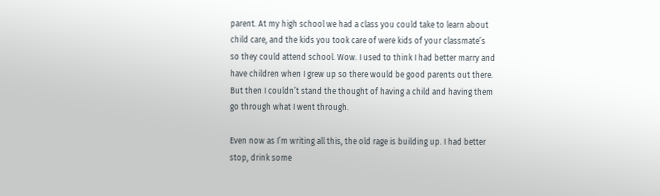parent. At my high school we had a class you could take to learn about child care, and the kids you took care of were kids of your classmate’s so they could attend school. Wow. I used to think I had better marry and have children when I grew up so there would be good parents out there. But then I couldn’t stand the thought of having a child and having them go through what I went through.

Even now as I’m writing all this, the old rage is building up. I had better stop, drink some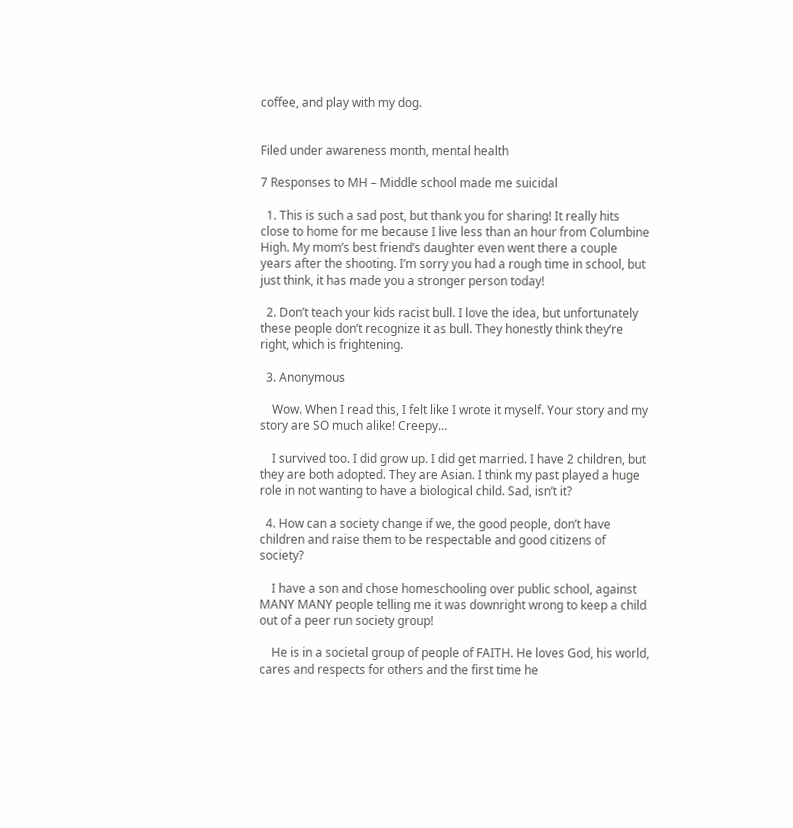coffee, and play with my dog.


Filed under awareness month, mental health

7 Responses to MH – Middle school made me suicidal

  1. This is such a sad post, but thank you for sharing! It really hits close to home for me because I live less than an hour from Columbine High. My mom’s best friend’s daughter even went there a couple years after the shooting. I’m sorry you had a rough time in school, but just think, it has made you a stronger person today!

  2. Don’t teach your kids racist bull. I love the idea, but unfortunately these people don’t recognize it as bull. They honestly think they’re right, which is frightening.

  3. Anonymous

    Wow. When I read this, I felt like I wrote it myself. Your story and my story are SO much alike! Creepy…

    I survived too. I did grow up. I did get married. I have 2 children, but they are both adopted. They are Asian. I think my past played a huge role in not wanting to have a biological child. Sad, isn’t it?

  4. How can a society change if we, the good people, don’t have children and raise them to be respectable and good citizens of society?

    I have a son and chose homeschooling over public school, against MANY MANY people telling me it was downright wrong to keep a child out of a peer run society group!

    He is in a societal group of people of FAITH. He loves God, his world, cares and respects for others and the first time he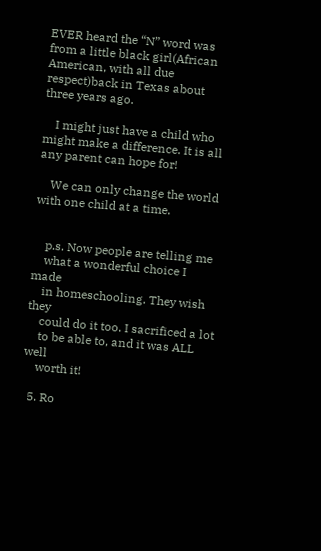EVER heard the “N” word was from a little black girl(African American, with all due respect)back in Texas about three years ago.

    I might just have a child who might make a difference. It is all any parent can hope for!

    We can only change the world with one child at a time.


    p.s. Now people are telling me
    what a wonderful choice I made
    in homeschooling. They wish they
    could do it too. I sacrificed a lot
    to be able to, and it was ALL well
    worth it!

  5. Ro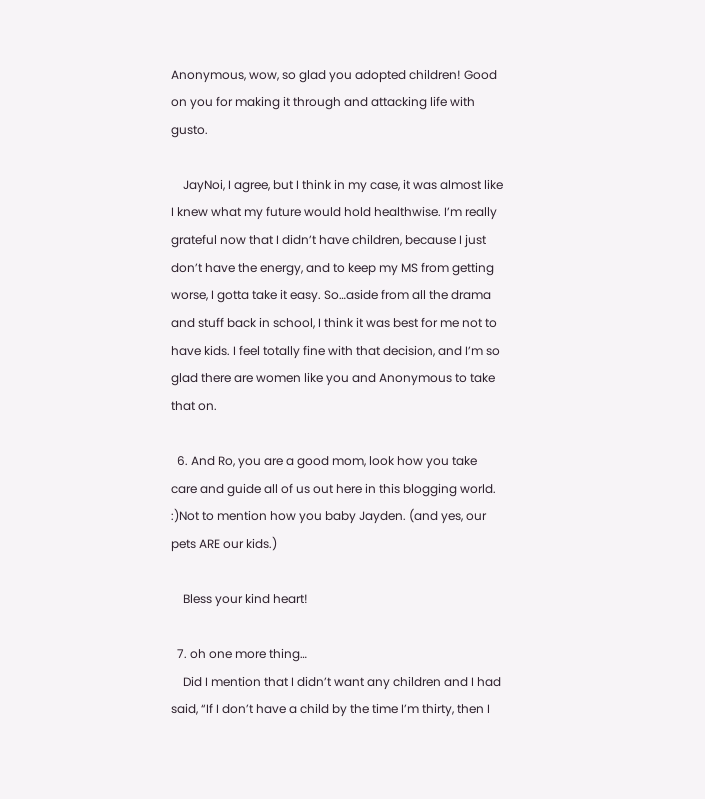Anonymous, wow, so glad you adopted children! Good on you for making it through and attacking life with gusto.

    JayNoi, I agree, but I think in my case, it was almost like I knew what my future would hold healthwise. I’m really grateful now that I didn’t have children, because I just don’t have the energy, and to keep my MS from getting worse, I gotta take it easy. So…aside from all the drama and stuff back in school, I think it was best for me not to have kids. I feel totally fine with that decision, and I’m so glad there are women like you and Anonymous to take that on.

  6. And Ro, you are a good mom, look how you take care and guide all of us out here in this blogging world. :)Not to mention how you baby Jayden. (and yes, our pets ARE our kids.)

    Bless your kind heart!

  7. oh one more thing…
    Did I mention that I didn’t want any children and I had said, “If I don’t have a child by the time I’m thirty, then I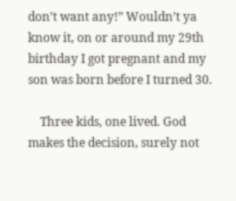don’t want any!” Wouldn’t ya know it, on or around my 29th birthday I got pregnant and my son was born before I turned 30.

    Three kids, one lived. God makes the decision, surely not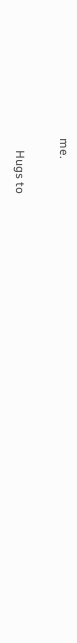me.

    Hugs to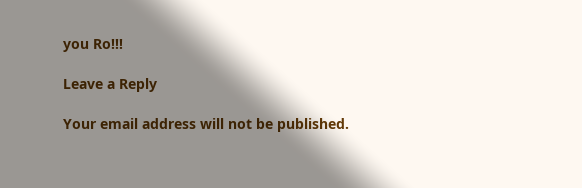you Ro!!!

Leave a Reply

Your email address will not be published.